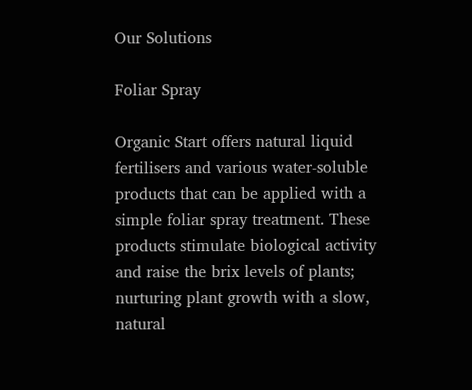Our Solutions

Foliar Spray

Organic Start offers natural liquid fertilisers and various water-soluble products that can be applied with a simple foliar spray treatment. These products stimulate biological activity and raise the brix levels of plants; nurturing plant growth with a slow, natural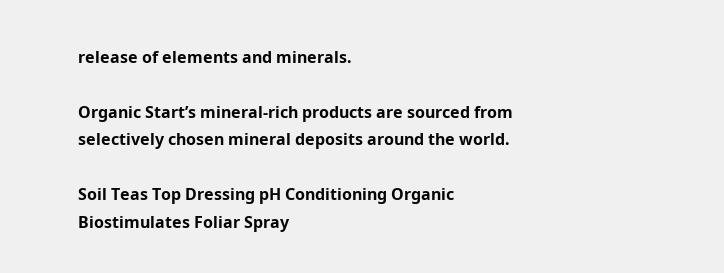release of elements and minerals.

Organic Start’s mineral-rich products are sourced from selectively chosen mineral deposits around the world.

Soil Teas Top Dressing pH Conditioning Organic Biostimulates Foliar Spray